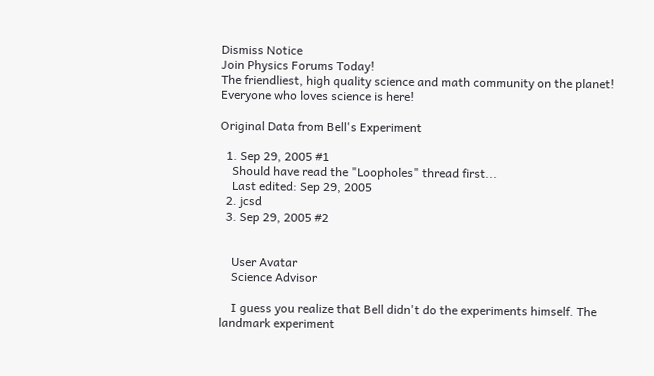Dismiss Notice
Join Physics Forums Today!
The friendliest, high quality science and math community on the planet! Everyone who loves science is here!

Original Data from Bell's Experiment

  1. Sep 29, 2005 #1
    Should have read the "Loopholes" thread first...
    Last edited: Sep 29, 2005
  2. jcsd
  3. Sep 29, 2005 #2


    User Avatar
    Science Advisor

    I guess you realize that Bell didn't do the experiments himself. The landmark experiment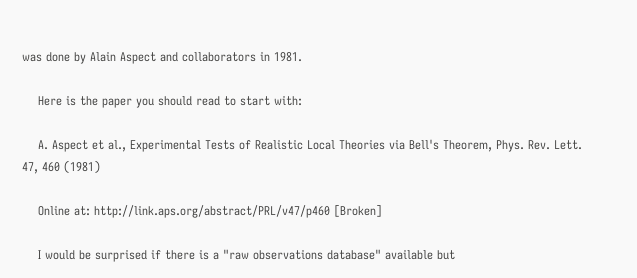was done by Alain Aspect and collaborators in 1981.

    Here is the paper you should read to start with:

    A. Aspect et al., Experimental Tests of Realistic Local Theories via Bell's Theorem, Phys. Rev. Lett. 47, 460 (1981)

    Online at: http://link.aps.org/abstract/PRL/v47/p460 [Broken]

    I would be surprised if there is a "raw observations database" available but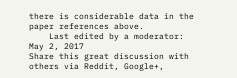there is considerable data in the paper references above.
    Last edited by a moderator: May 2, 2017
Share this great discussion with others via Reddit, Google+,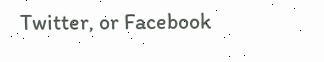Twitter, or Facebook